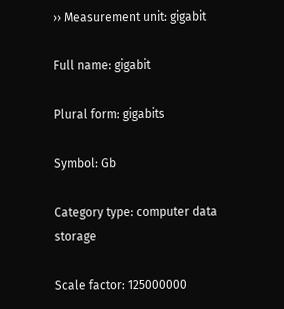›› Measurement unit: gigabit

Full name: gigabit

Plural form: gigabits

Symbol: Gb

Category type: computer data storage

Scale factor: 125000000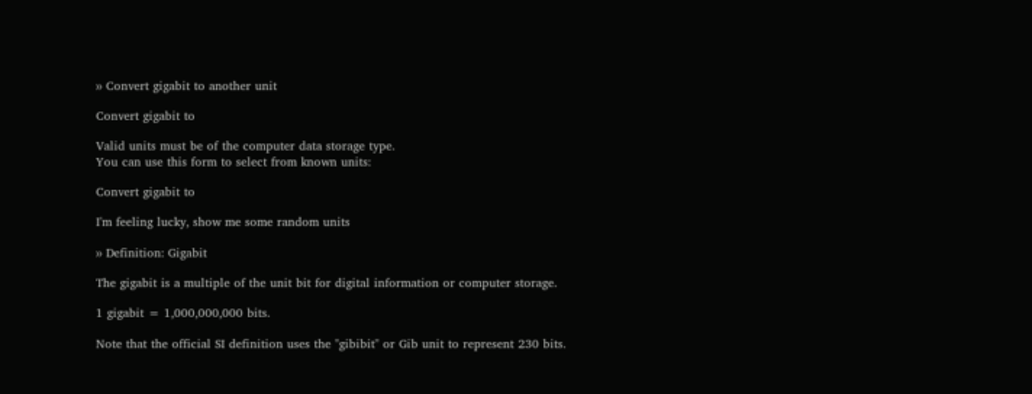›› Convert gigabit to another unit

Convert gigabit to

Valid units must be of the computer data storage type.
You can use this form to select from known units:

Convert gigabit to

I'm feeling lucky, show me some random units

›› Definition: Gigabit

The gigabit is a multiple of the unit bit for digital information or computer storage.

1 gigabit = 1,000,000,000 bits.

Note that the official SI definition uses the "gibibit" or Gib unit to represent 230 bits.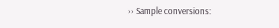›› Sample conversions: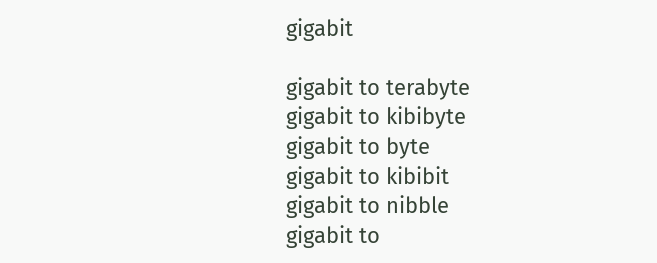gigabit

gigabit to terabyte
gigabit to kibibyte
gigabit to byte
gigabit to kibibit
gigabit to nibble
gigabit to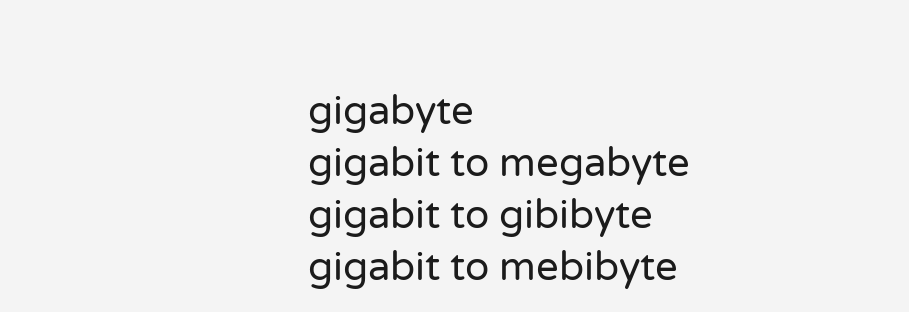gigabyte
gigabit to megabyte
gigabit to gibibyte
gigabit to mebibyte